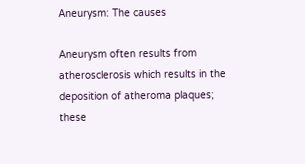Aneurysm: The causes

Aneurysm often results from atherosclerosis which results in the deposition of atheroma plaques; these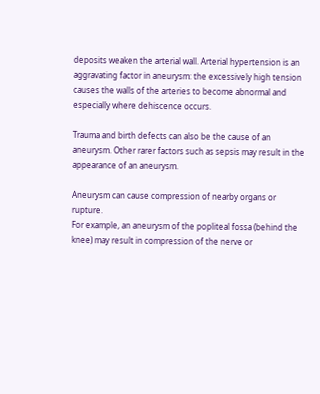deposits weaken the arterial wall. Arterial hypertension is an aggravating factor in aneurysm: the excessively high tension causes the walls of the arteries to become abnormal and especially where dehiscence occurs.

Trauma and birth defects can also be the cause of an aneurysm. Other rarer factors such as sepsis may result in the appearance of an aneurysm.

Aneurysm can cause compression of nearby organs or rupture.
For example, an aneurysm of the popliteal fossa (behind the knee) may result in compression of the nerve or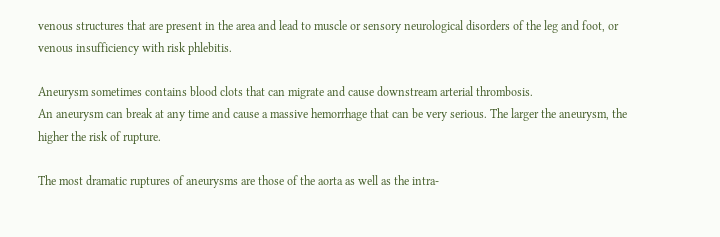venous structures that are present in the area and lead to muscle or sensory neurological disorders of the leg and foot, or venous insufficiency with risk phlebitis.

Aneurysm sometimes contains blood clots that can migrate and cause downstream arterial thrombosis.
An aneurysm can break at any time and cause a massive hemorrhage that can be very serious. The larger the aneurysm, the higher the risk of rupture.

The most dramatic ruptures of aneurysms are those of the aorta as well as the intra-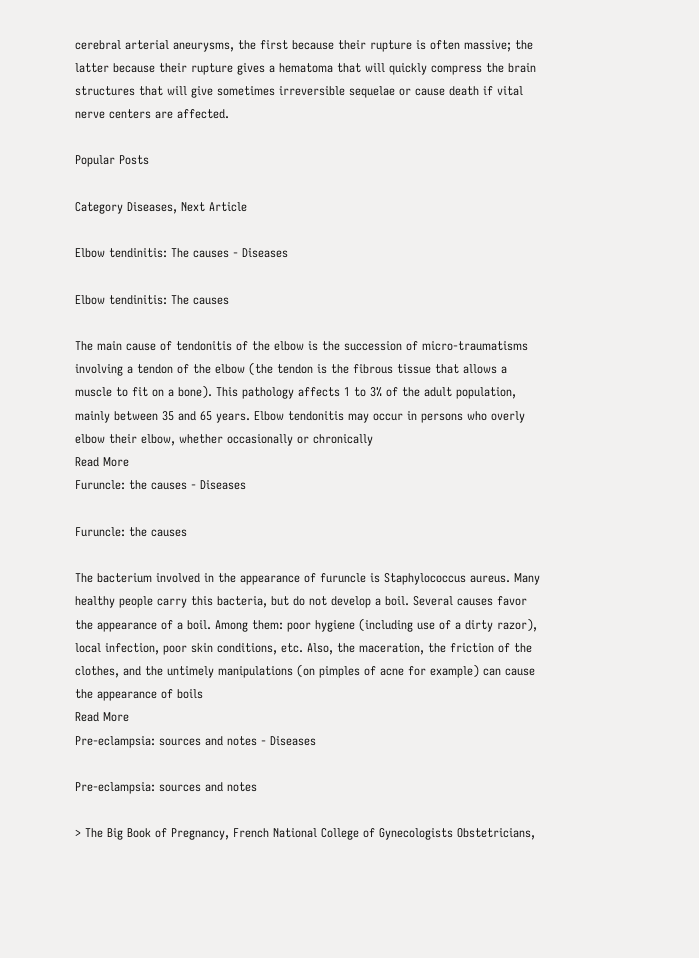cerebral arterial aneurysms, the first because their rupture is often massive; the latter because their rupture gives a hematoma that will quickly compress the brain structures that will give sometimes irreversible sequelae or cause death if vital nerve centers are affected.

Popular Posts

Category Diseases, Next Article

Elbow tendinitis: The causes - Diseases

Elbow tendinitis: The causes

The main cause of tendonitis of the elbow is the succession of micro-traumatisms involving a tendon of the elbow (the tendon is the fibrous tissue that allows a muscle to fit on a bone). This pathology affects 1 to 3% of the adult population, mainly between 35 and 65 years. Elbow tendonitis may occur in persons who overly elbow their elbow, whether occasionally or chronically
Read More
Furuncle: the causes - Diseases

Furuncle: the causes

The bacterium involved in the appearance of furuncle is Staphylococcus aureus. Many healthy people carry this bacteria, but do not develop a boil. Several causes favor the appearance of a boil. Among them: poor hygiene (including use of a dirty razor), local infection, poor skin conditions, etc. Also, the maceration, the friction of the clothes, and the untimely manipulations (on pimples of acne for example) can cause the appearance of boils
Read More
Pre-eclampsia: sources and notes - Diseases

Pre-eclampsia: sources and notes

> The Big Book of Pregnancy, French National College of Gynecologists Obstetricians,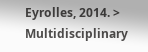Eyrolles, 2014. > Multidisciplinary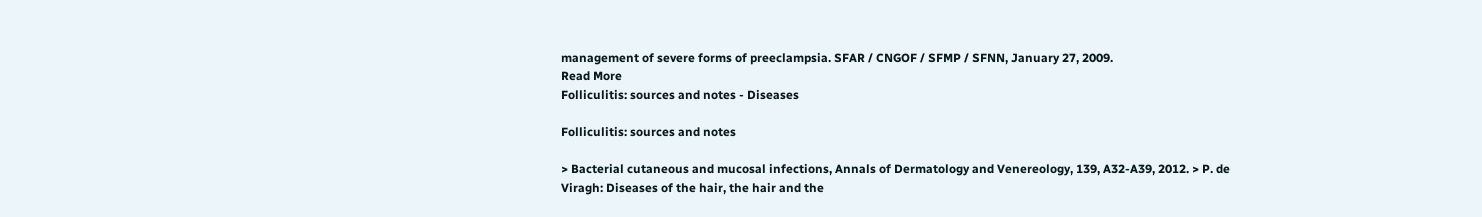management of severe forms of preeclampsia. SFAR / CNGOF / SFMP / SFNN, January 27, 2009.
Read More
Folliculitis: sources and notes - Diseases

Folliculitis: sources and notes

> Bacterial cutaneous and mucosal infections, Annals of Dermatology and Venereology, 139, A32-A39, 2012. > P. de Viragh: Diseases of the hair, the hair and the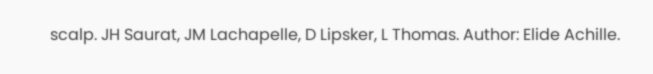scalp. JH Saurat, JM Lachapelle, D Lipsker, L Thomas. Author: Elide Achille.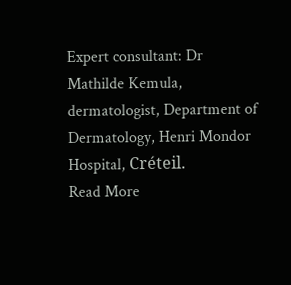Expert consultant: Dr Mathilde Kemula, dermatologist, Department of Dermatology, Henri Mondor Hospital, Créteil.
Read More